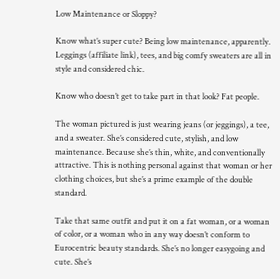Low Maintenance or Sloppy?

Know what’s super cute? Being low maintenance, apparently. Leggings (affiliate link), tees, and big comfy sweaters are all in style and considered chic.

Know who doesn’t get to take part in that look? Fat people.

The woman pictured is just wearing jeans (or jeggings), a tee, and a sweater. She’s considered cute, stylish, and low maintenance. Because she’s thin, white, and conventionally attractive. This is nothing personal against that woman or her clothing choices, but she’s a prime example of the double standard.

Take that same outfit and put it on a fat woman, or a woman of color, or a woman who in any way doesn’t conform to Eurocentric beauty standards. She’s no longer easygoing and cute. She’s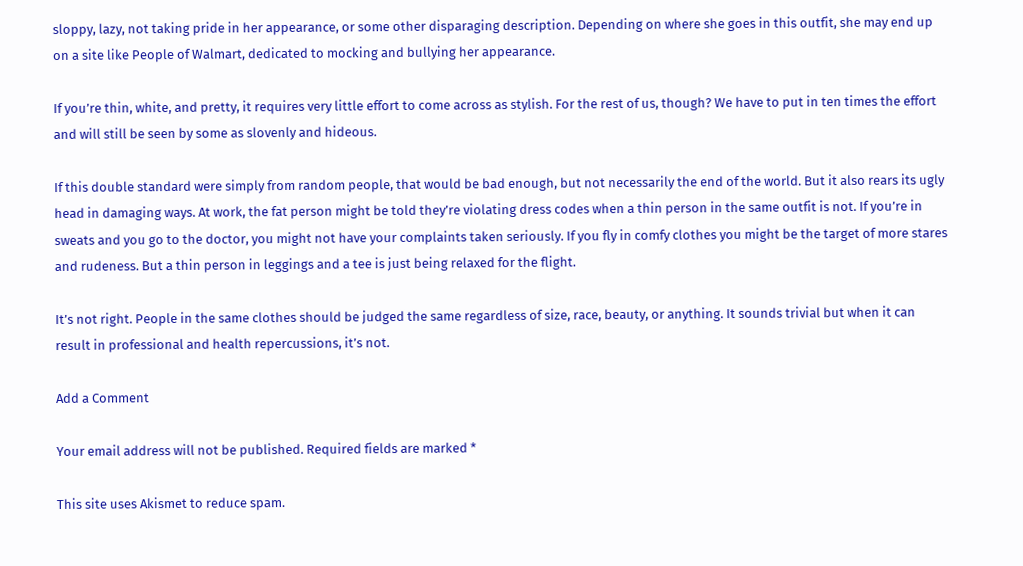sloppy, lazy, not taking pride in her appearance, or some other disparaging description. Depending on where she goes in this outfit, she may end up on a site like People of Walmart, dedicated to mocking and bullying her appearance.

If you’re thin, white, and pretty, it requires very little effort to come across as stylish. For the rest of us, though? We have to put in ten times the effort and will still be seen by some as slovenly and hideous.

If this double standard were simply from random people, that would be bad enough, but not necessarily the end of the world. But it also rears its ugly head in damaging ways. At work, the fat person might be told they’re violating dress codes when a thin person in the same outfit is not. If you’re in sweats and you go to the doctor, you might not have your complaints taken seriously. If you fly in comfy clothes you might be the target of more stares and rudeness. But a thin person in leggings and a tee is just being relaxed for the flight.

It’s not right. People in the same clothes should be judged the same regardless of size, race, beauty, or anything. It sounds trivial but when it can result in professional and health repercussions, it’s not.

Add a Comment

Your email address will not be published. Required fields are marked *

This site uses Akismet to reduce spam.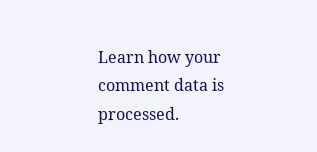Learn how your comment data is processed.